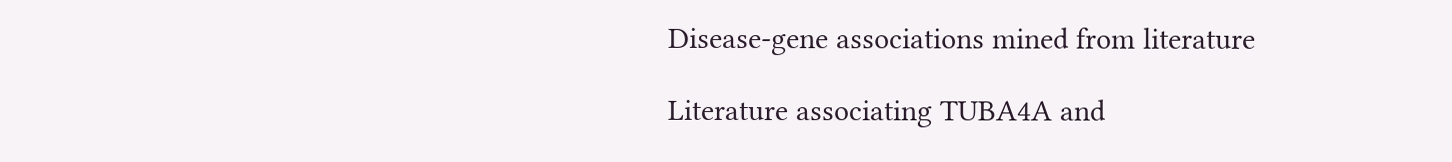Disease-gene associations mined from literature

Literature associating TUBA4A and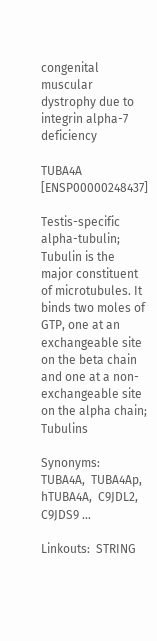congenital muscular dystrophy due to integrin alpha-7 deficiency

TUBA4A [ENSP00000248437]

Testis-specific alpha-tubulin; Tubulin is the major constituent of microtubules. It binds two moles of GTP, one at an exchangeable site on the beta chain and one at a non-exchangeable site on the alpha chain; Tubulins

Synonyms:  TUBA4A,  TUBA4Ap,  hTUBA4A,  C9JDL2,  C9JDS9 ...

Linkouts:  STRING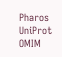Pharos  UniProt  OMIM